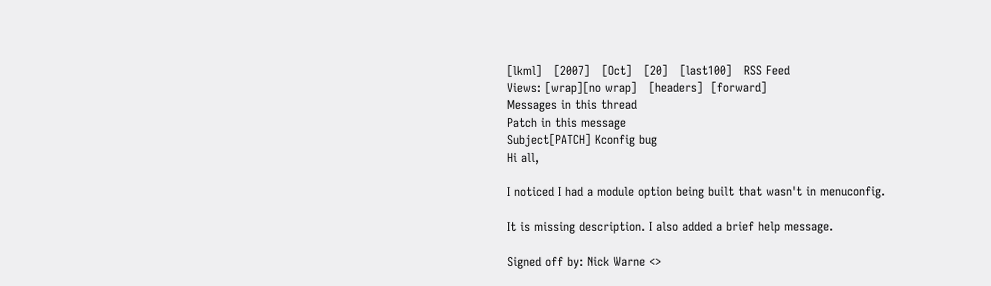[lkml]   [2007]   [Oct]   [20]   [last100]   RSS Feed
Views: [wrap][no wrap]   [headers]  [forward]
Messages in this thread
Patch in this message
Subject[PATCH] Kconfig bug
Hi all,

I noticed I had a module option being built that wasn't in menuconfig.

It is missing description. I also added a brief help message.

Signed off by: Nick Warne <>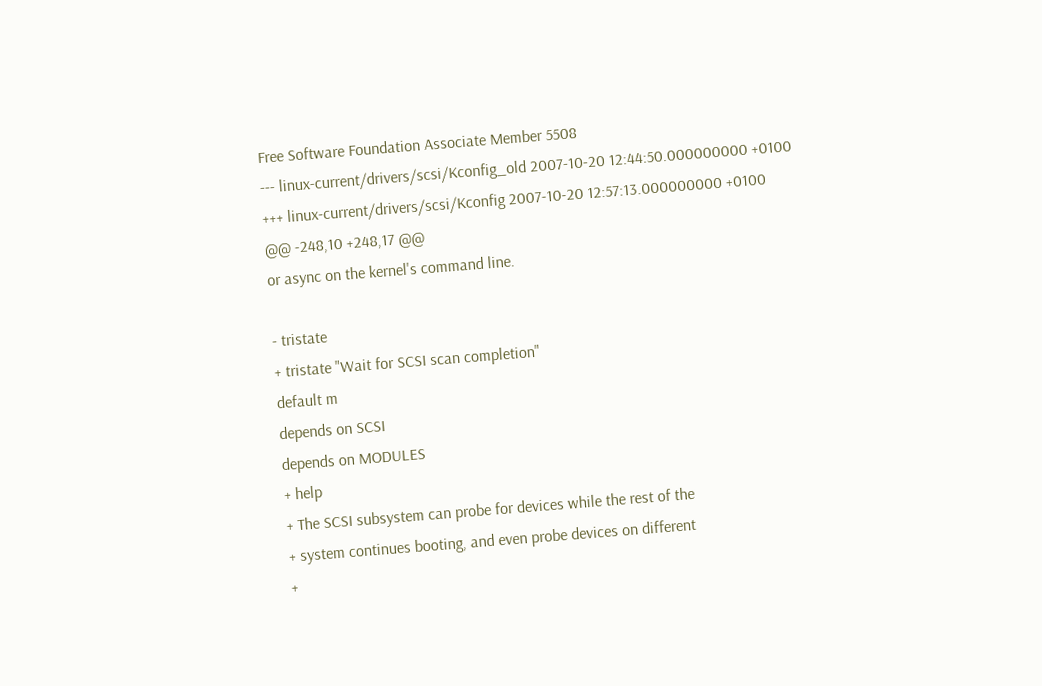Free Software Foundation Associate Member 5508
--- linux-current/drivers/scsi/Kconfig_old 2007-10-20 12:44:50.000000000 +0100
+++ linux-current/drivers/scsi/Kconfig 2007-10-20 12:57:13.000000000 +0100
@@ -248,10 +248,17 @@
or async on the kernel's command line.

- tristate
+ tristate "Wait for SCSI scan completion"
default m
depends on SCSI
depends on MODULES
+ help
+ The SCSI subsystem can probe for devices while the rest of the
+ system continues booting, and even probe devices on different
+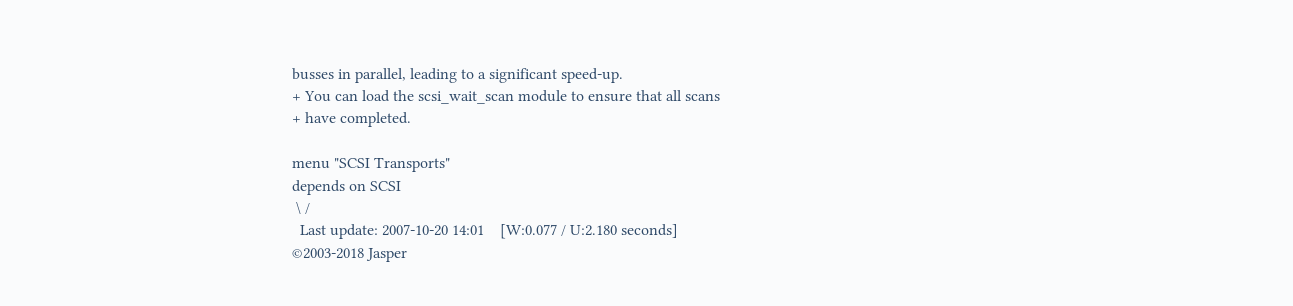busses in parallel, leading to a significant speed-up.
+ You can load the scsi_wait_scan module to ensure that all scans
+ have completed.

menu "SCSI Transports"
depends on SCSI
 \ /
  Last update: 2007-10-20 14:01    [W:0.077 / U:2.180 seconds]
©2003-2018 Jasper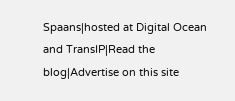Spaans|hosted at Digital Ocean and TransIP|Read the blog|Advertise on this site